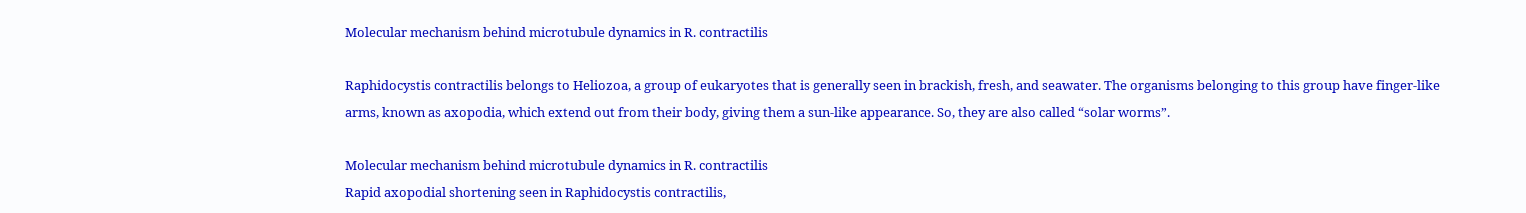Molecular mechanism behind microtubule dynamics in R. contractilis

Raphidocystis contractilis belongs to Heliozoa, a group of eukaryotes that is generally seen in brackish, fresh, and seawater. The organisms belonging to this group have finger-like arms, known as axopodia, which extend out from their body, giving them a sun-like appearance. So, they are also called “solar worms”.

Molecular mechanism behind microtubule dynamics in R. contractilis
Rapid axopodial shortening seen in Raphidocystis contractilis,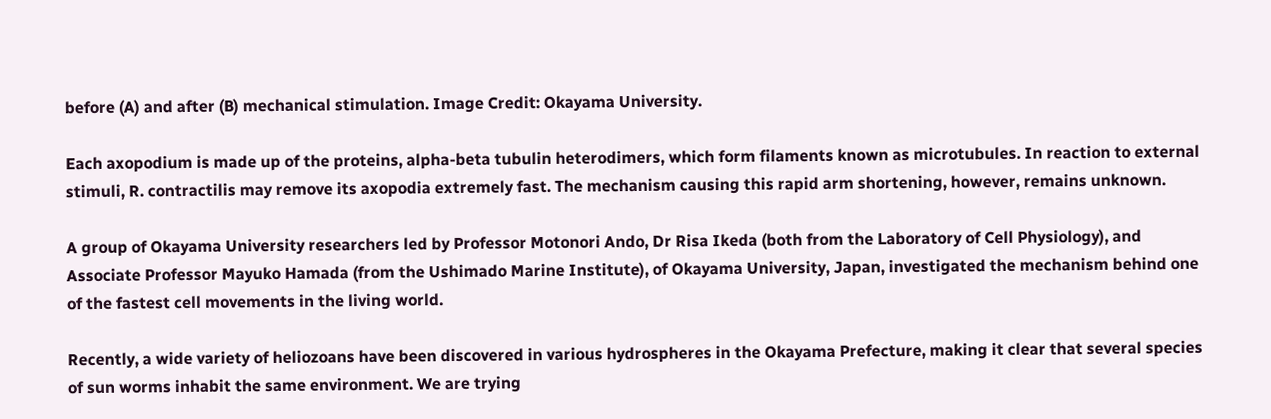before (A) and after (B) mechanical stimulation. Image Credit: Okayama University.

Each axopodium is made up of the proteins, alpha-beta tubulin heterodimers, which form filaments known as microtubules. In reaction to external stimuli, R. contractilis may remove its axopodia extremely fast. The mechanism causing this rapid arm shortening, however, remains unknown.

A group of Okayama University researchers led by Professor Motonori Ando, Dr Risa Ikeda (both from the Laboratory of Cell Physiology), and Associate Professor Mayuko Hamada (from the Ushimado Marine Institute), of Okayama University, Japan, investigated the mechanism behind one of the fastest cell movements in the living world.

Recently, a wide variety of heliozoans have been discovered in various hydrospheres in the Okayama Prefecture, making it clear that several species of sun worms inhabit the same environment. We are trying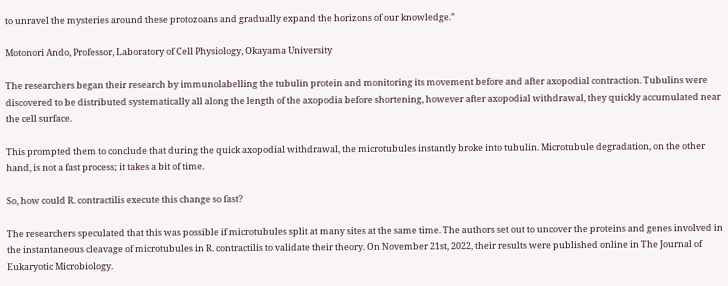to unravel the mysteries around these protozoans and gradually expand the horizons of our knowledge.”

Motonori Ando, Professor, Laboratory of Cell Physiology, Okayama University

The researchers began their research by immunolabelling the tubulin protein and monitoring its movement before and after axopodial contraction. Tubulins were discovered to be distributed systematically all along the length of the axopodia before shortening, however after axopodial withdrawal, they quickly accumulated near the cell surface.

This prompted them to conclude that during the quick axopodial withdrawal, the microtubules instantly broke into tubulin. Microtubule degradation, on the other hand, is not a fast process; it takes a bit of time.

So, how could R. contractilis execute this change so fast?

The researchers speculated that this was possible if microtubules split at many sites at the same time. The authors set out to uncover the proteins and genes involved in the instantaneous cleavage of microtubules in R. contractilis to validate their theory. On November 21st, 2022, their results were published online in The Journal of Eukaryotic Microbiology.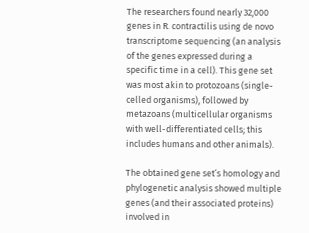The researchers found nearly 32,000 genes in R. contractilis using de novo transcriptome sequencing (an analysis of the genes expressed during a specific time in a cell). This gene set was most akin to protozoans (single-celled organisms), followed by metazoans (multicellular organisms with well-differentiated cells; this includes humans and other animals).

The obtained gene set’s homology and phylogenetic analysis showed multiple genes (and their associated proteins) involved in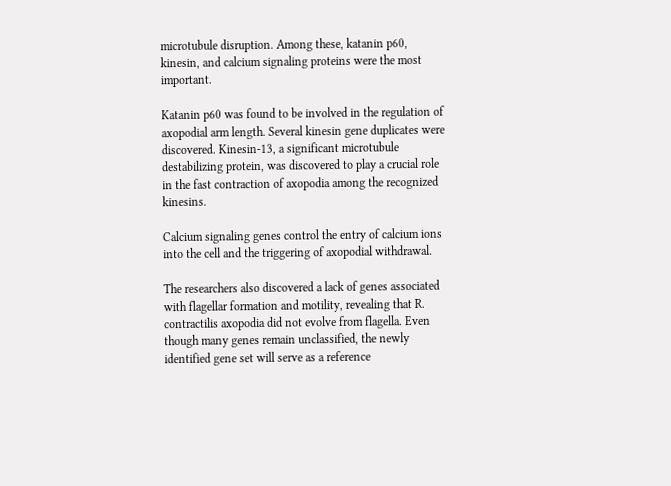microtubule disruption. Among these, katanin p60, kinesin, and calcium signaling proteins were the most important.

Katanin p60 was found to be involved in the regulation of axopodial arm length. Several kinesin gene duplicates were discovered. Kinesin-13, a significant microtubule destabilizing protein, was discovered to play a crucial role in the fast contraction of axopodia among the recognized kinesins.

Calcium signaling genes control the entry of calcium ions into the cell and the triggering of axopodial withdrawal.

The researchers also discovered a lack of genes associated with flagellar formation and motility, revealing that R. contractilis axopodia did not evolve from flagella. Even though many genes remain unclassified, the newly identified gene set will serve as a reference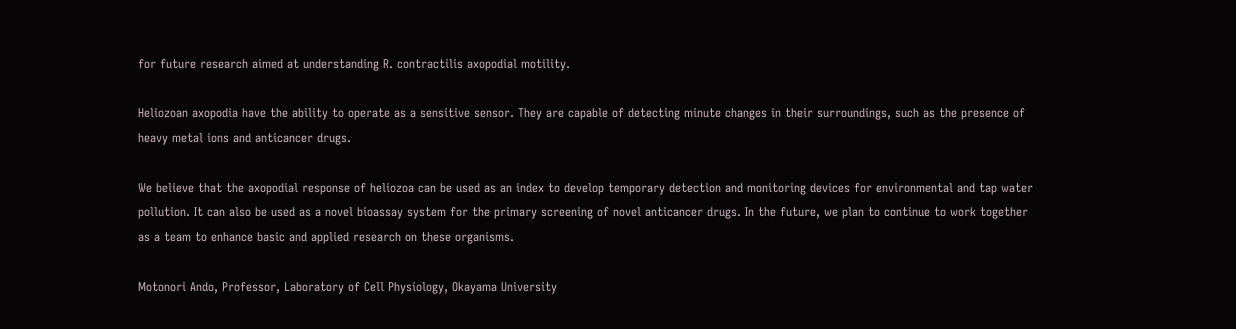for future research aimed at understanding R. contractilis axopodial motility.

Heliozoan axopodia have the ability to operate as a sensitive sensor. They are capable of detecting minute changes in their surroundings, such as the presence of heavy metal ions and anticancer drugs.

We believe that the axopodial response of heliozoa can be used as an index to develop temporary detection and monitoring devices for environmental and tap water pollution. It can also be used as a novel bioassay system for the primary screening of novel anticancer drugs. In the future, we plan to continue to work together as a team to enhance basic and applied research on these organisms.

Motonori Ando, Professor, Laboratory of Cell Physiology, Okayama University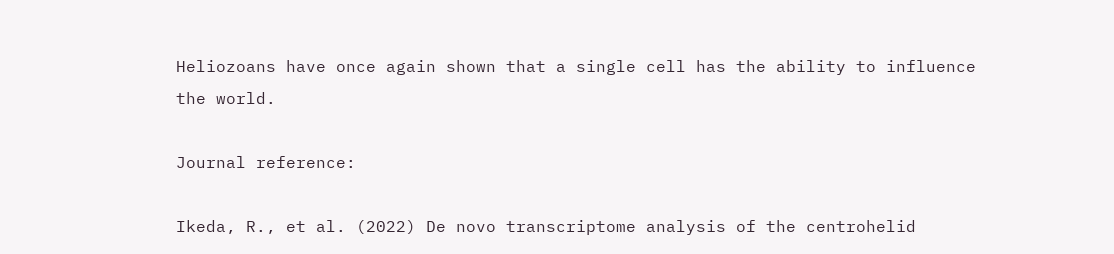Heliozoans have once again shown that a single cell has the ability to influence the world.

Journal reference:

Ikeda, R., et al. (2022) De novo transcriptome analysis of the centrohelid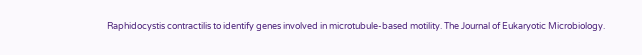Raphidocystis contractilis to identify genes involved in microtubule-based motility. The Journal of Eukaryotic Microbiology.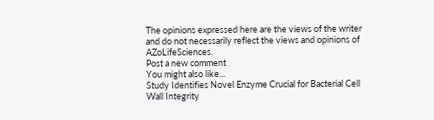The opinions expressed here are the views of the writer and do not necessarily reflect the views and opinions of AZoLifeSciences.
Post a new comment
You might also like...
Study Identifies Novel Enzyme Crucial for Bacterial Cell Wall Integrity